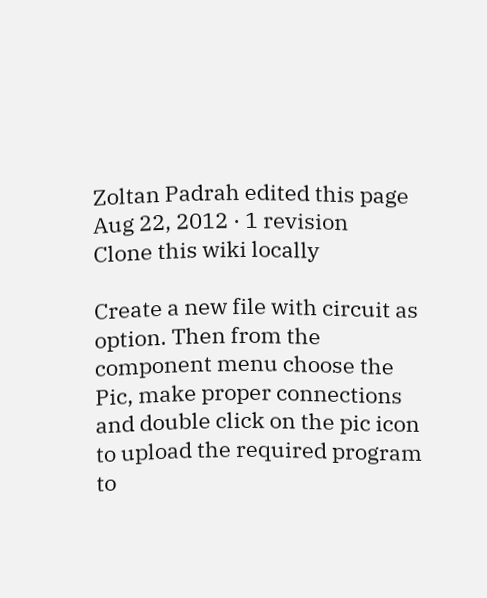Zoltan Padrah edited this page Aug 22, 2012 · 1 revision
Clone this wiki locally

Create a new file with circuit as option. Then from the component menu choose the Pic, make proper connections and double click on the pic icon to upload the required program to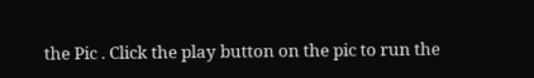the Pic . Click the play button on the pic to run the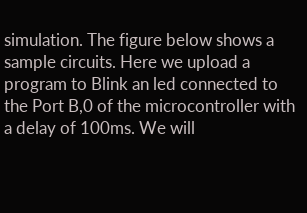simulation. The figure below shows a sample circuits. Here we upload a program to Blink an led connected to the Port B,0 of the microcontroller with a delay of 100ms. We will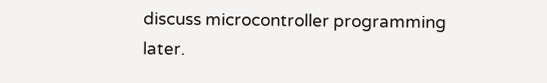discuss microcontroller programming later.